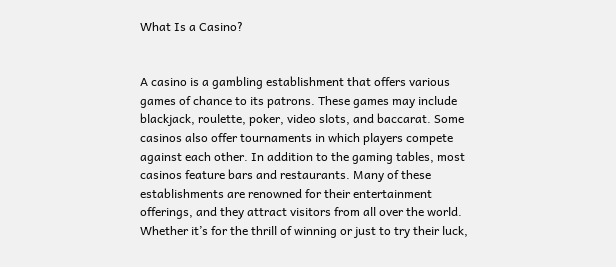What Is a Casino?


A casino is a gambling establishment that offers various games of chance to its patrons. These games may include blackjack, roulette, poker, video slots, and baccarat. Some casinos also offer tournaments in which players compete against each other. In addition to the gaming tables, most casinos feature bars and restaurants. Many of these establishments are renowned for their entertainment offerings, and they attract visitors from all over the world. Whether it’s for the thrill of winning or just to try their luck,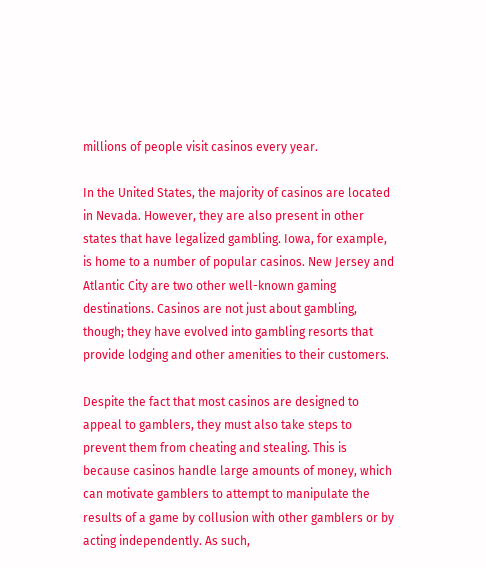millions of people visit casinos every year.

In the United States, the majority of casinos are located in Nevada. However, they are also present in other states that have legalized gambling. Iowa, for example, is home to a number of popular casinos. New Jersey and Atlantic City are two other well-known gaming destinations. Casinos are not just about gambling, though; they have evolved into gambling resorts that provide lodging and other amenities to their customers.

Despite the fact that most casinos are designed to appeal to gamblers, they must also take steps to prevent them from cheating and stealing. This is because casinos handle large amounts of money, which can motivate gamblers to attempt to manipulate the results of a game by collusion with other gamblers or by acting independently. As such,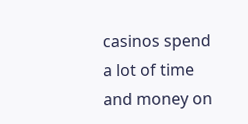casinos spend a lot of time and money on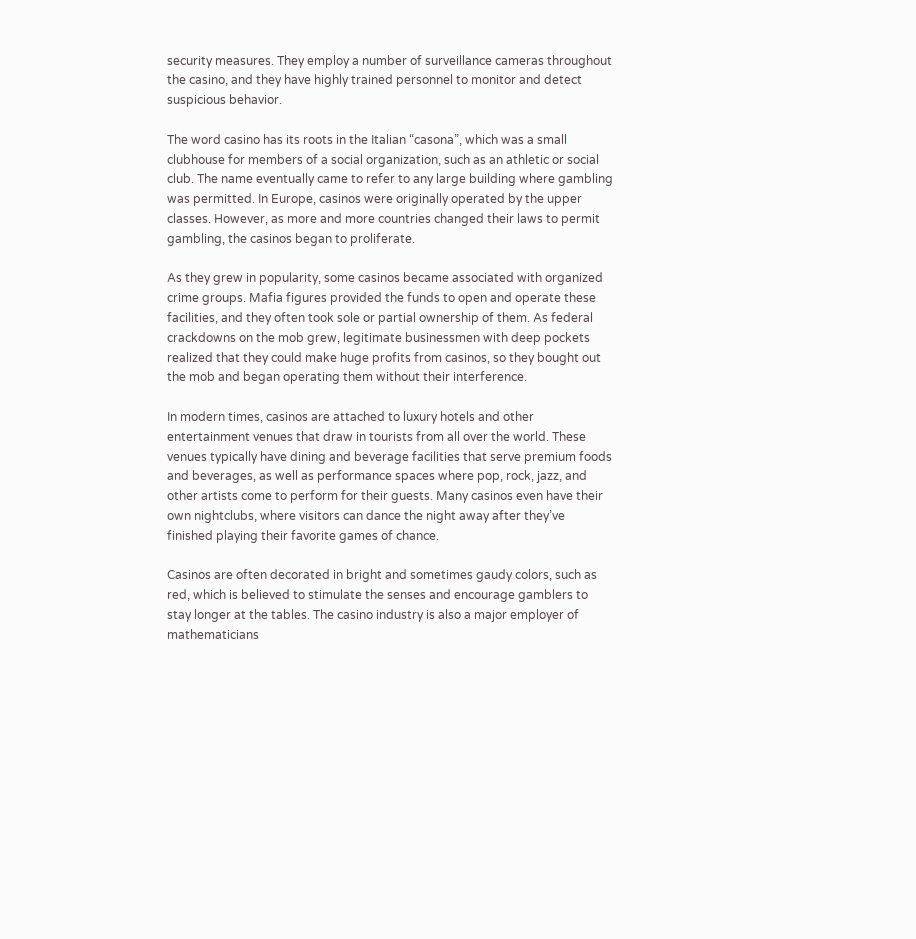security measures. They employ a number of surveillance cameras throughout the casino, and they have highly trained personnel to monitor and detect suspicious behavior.

The word casino has its roots in the Italian “casona”, which was a small clubhouse for members of a social organization, such as an athletic or social club. The name eventually came to refer to any large building where gambling was permitted. In Europe, casinos were originally operated by the upper classes. However, as more and more countries changed their laws to permit gambling, the casinos began to proliferate.

As they grew in popularity, some casinos became associated with organized crime groups. Mafia figures provided the funds to open and operate these facilities, and they often took sole or partial ownership of them. As federal crackdowns on the mob grew, legitimate businessmen with deep pockets realized that they could make huge profits from casinos, so they bought out the mob and began operating them without their interference.

In modern times, casinos are attached to luxury hotels and other entertainment venues that draw in tourists from all over the world. These venues typically have dining and beverage facilities that serve premium foods and beverages, as well as performance spaces where pop, rock, jazz, and other artists come to perform for their guests. Many casinos even have their own nightclubs, where visitors can dance the night away after they’ve finished playing their favorite games of chance.

Casinos are often decorated in bright and sometimes gaudy colors, such as red, which is believed to stimulate the senses and encourage gamblers to stay longer at the tables. The casino industry is also a major employer of mathematicians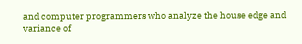and computer programmers who analyze the house edge and variance of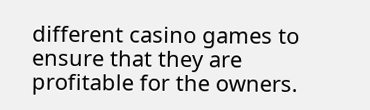different casino games to ensure that they are profitable for the owners.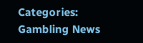Categories: Gambling News